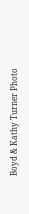Boyd & Kathy Turner Photo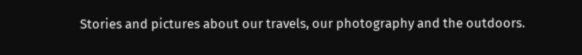Stories and pictures about our travels, our photography and the outdoors.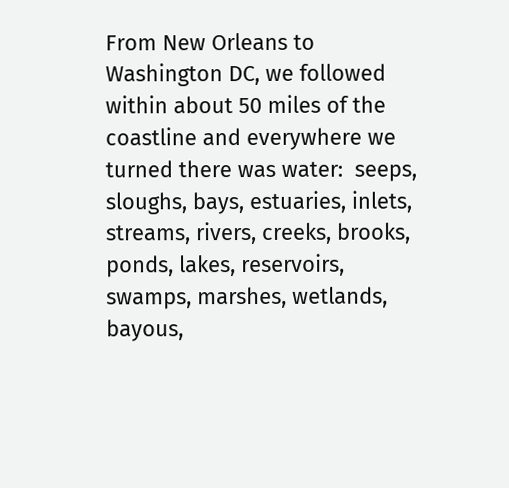From New Orleans to Washington DC, we followed within about 50 miles of the coastline and everywhere we turned there was water:  seeps, sloughs, bays, estuaries, inlets, streams, rivers, creeks, brooks, ponds, lakes, reservoirs, swamps, marshes, wetlands, bayous,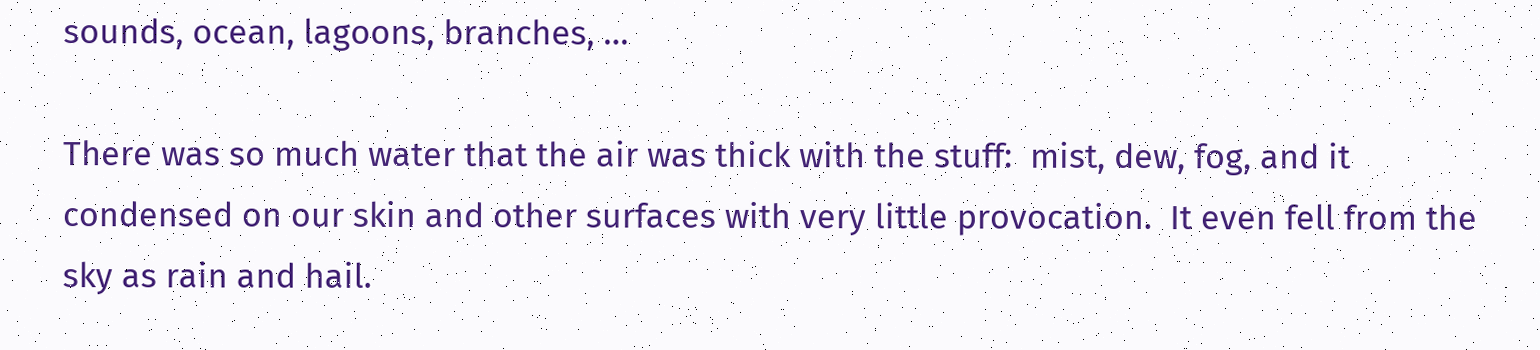sounds, ocean, lagoons, branches, …

There was so much water that the air was thick with the stuff:  mist, dew, fog, and it condensed on our skin and other surfaces with very little provocation.  It even fell from the sky as rain and hail.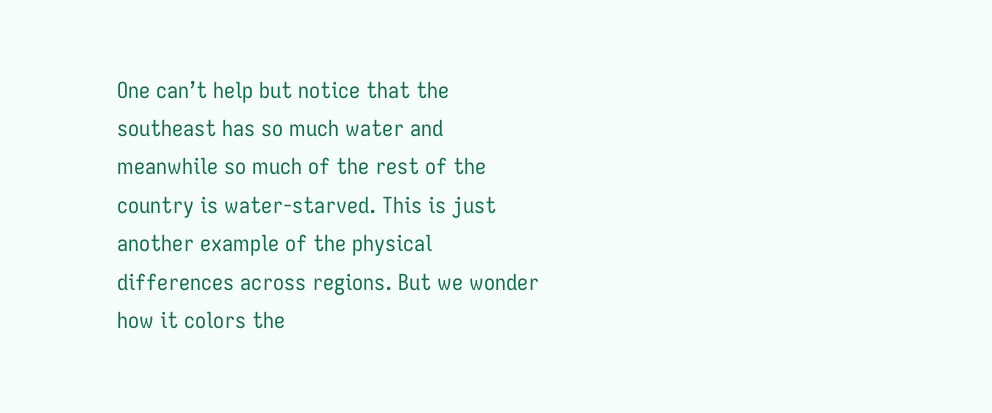One can’t help but notice that the southeast has so much water and meanwhile so much of the rest of the country is water-starved. This is just another example of the physical differences across regions. But we wonder how it colors the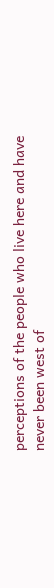perceptions of the people who live here and have never been west of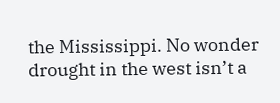the Mississippi. No wonder drought in the west isn’t a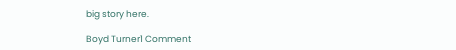big story here.

Boyd Turner1 Comment